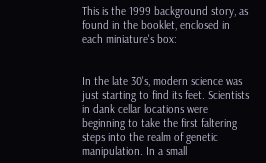This is the 1999 background story, as found in the booklet, enclosed in each miniature's box:


In the late 30's, modern science was just starting to find its feet. Scientists in dank cellar locations were beginning to take the first faltering steps into the realm of genetic manipulation. In a small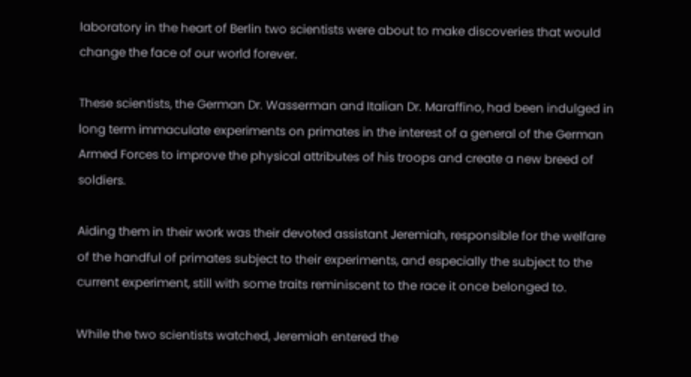laboratory in the heart of Berlin two scientists were about to make discoveries that would change the face of our world forever.

These scientists, the German Dr. Wasserman and Italian Dr. Maraffino, had been indulged in long term immaculate experiments on primates in the interest of a general of the German Armed Forces to improve the physical attributes of his troops and create a new breed of soldiers.

Aiding them in their work was their devoted assistant Jeremiah, responsible for the welfare of the handful of primates subject to their experiments, and especially the subject to the current experiment, still with some traits reminiscent to the race it once belonged to.

While the two scientists watched, Jeremiah entered the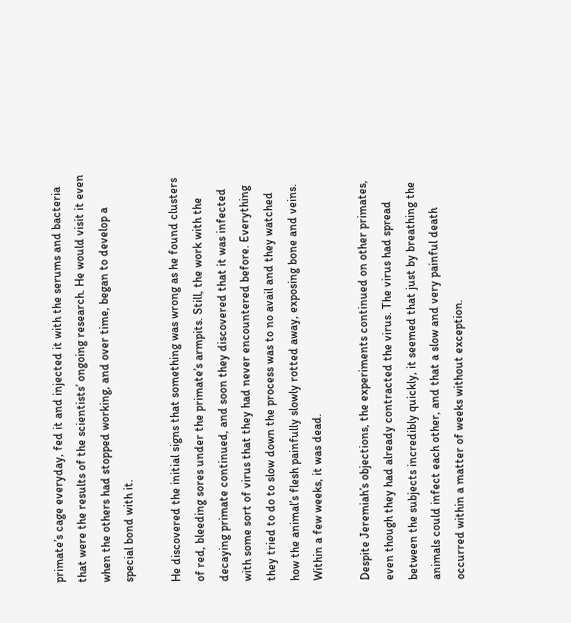primate’s cage everyday, fed it and injected it with the serums and bacteria that were the results of the scientists’ ongoing research. He would visit it even when the others had stopped working, and over time, began to develop a special bond with it.

He discovered the initial signs that something was wrong as he found clusters of red, bleeding sores under the primate’s armpits. Still, the work with the decaying primate continued, and soon they discovered that it was infected with some sort of virus that they had never encountered before. Everything they tried to do to slow down the process was to no avail and they watched how the animal’s flesh painfully slowly rotted away, exposing bone and veins.
Within a few weeks, it was dead.

Despite Jeremiah’s objections, the experiments continued on other primates, even though they had already contracted the virus. The virus had spread between the subjects incredibly quickly, it seemed that just by breathing the animals could infect each other, and that a slow and very painful death occurred within a matter of weeks without exception.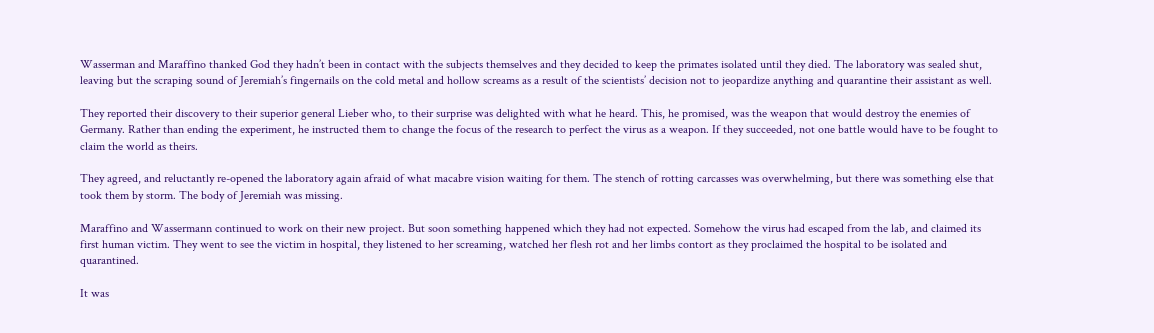Wasserman and Maraffino thanked God they hadn’t been in contact with the subjects themselves and they decided to keep the primates isolated until they died. The laboratory was sealed shut, leaving but the scraping sound of Jeremiah’s fingernails on the cold metal and hollow screams as a result of the scientists’ decision not to jeopardize anything and quarantine their assistant as well.

They reported their discovery to their superior general Lieber who, to their surprise was delighted with what he heard. This, he promised, was the weapon that would destroy the enemies of Germany. Rather than ending the experiment, he instructed them to change the focus of the research to perfect the virus as a weapon. If they succeeded, not one battle would have to be fought to claim the world as theirs.

They agreed, and reluctantly re-opened the laboratory again afraid of what macabre vision waiting for them. The stench of rotting carcasses was overwhelming, but there was something else that took them by storm. The body of Jeremiah was missing.

Maraffino and Wassermann continued to work on their new project. But soon something happened which they had not expected. Somehow the virus had escaped from the lab, and claimed its first human victim. They went to see the victim in hospital, they listened to her screaming, watched her flesh rot and her limbs contort as they proclaimed the hospital to be isolated and quarantined.

It was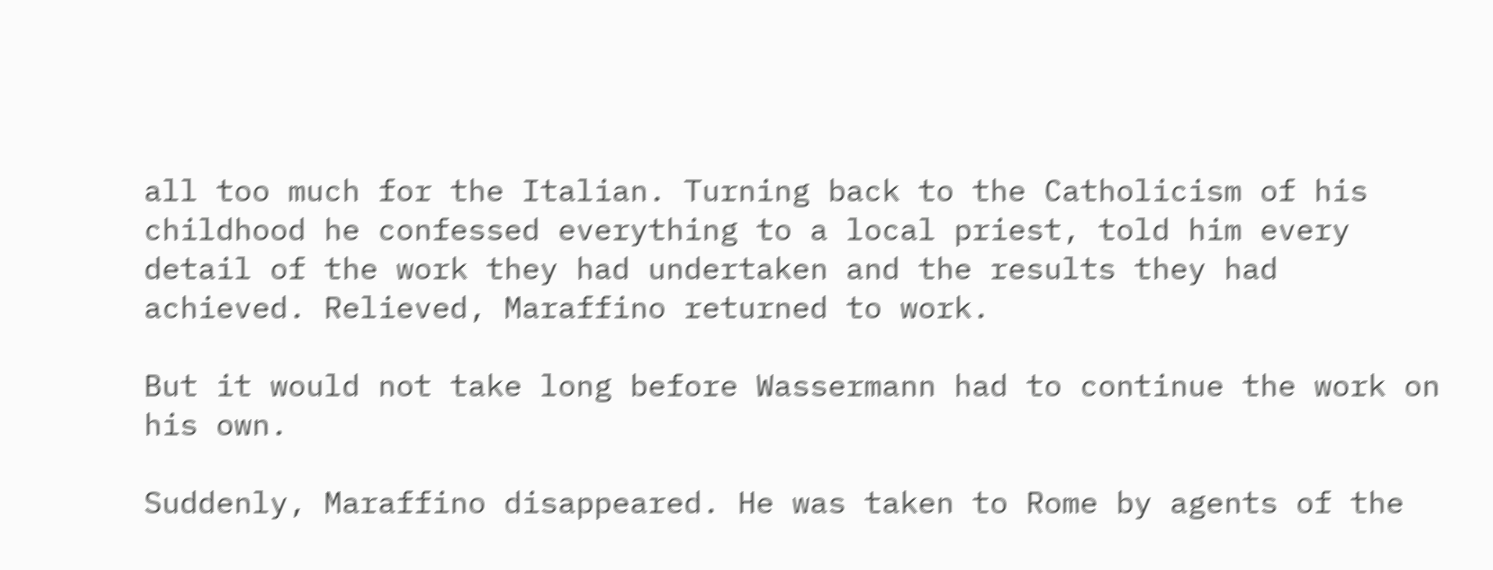all too much for the Italian. Turning back to the Catholicism of his childhood he confessed everything to a local priest, told him every detail of the work they had undertaken and the results they had achieved. Relieved, Maraffino returned to work.

But it would not take long before Wassermann had to continue the work on his own.

Suddenly, Maraffino disappeared. He was taken to Rome by agents of the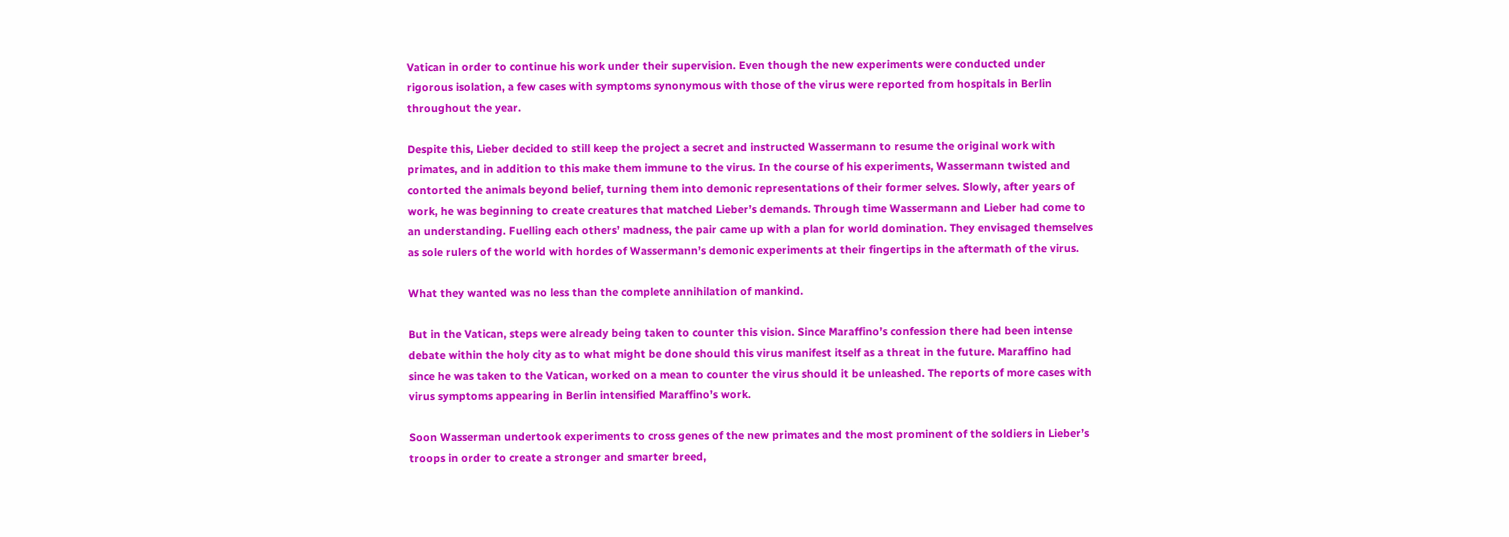Vatican in order to continue his work under their supervision. Even though the new experiments were conducted under rigorous isolation, a few cases with symptoms synonymous with those of the virus were reported from hospitals in Berlin throughout the year.

Despite this, Lieber decided to still keep the project a secret and instructed Wassermann to resume the original work with primates, and in addition to this make them immune to the virus. In the course of his experiments, Wassermann twisted and contorted the animals beyond belief, turning them into demonic representations of their former selves. Slowly, after years of work, he was beginning to create creatures that matched Lieber’s demands. Through time Wassermann and Lieber had come to an understanding. Fuelling each others’ madness, the pair came up with a plan for world domination. They envisaged themselves as sole rulers of the world with hordes of Wassermann’s demonic experiments at their fingertips in the aftermath of the virus.

What they wanted was no less than the complete annihilation of mankind.

But in the Vatican, steps were already being taken to counter this vision. Since Maraffino’s confession there had been intense debate within the holy city as to what might be done should this virus manifest itself as a threat in the future. Maraffino had since he was taken to the Vatican, worked on a mean to counter the virus should it be unleashed. The reports of more cases with virus symptoms appearing in Berlin intensified Maraffino’s work.

Soon Wasserman undertook experiments to cross genes of the new primates and the most prominent of the soldiers in Lieber’s troops in order to create a stronger and smarter breed,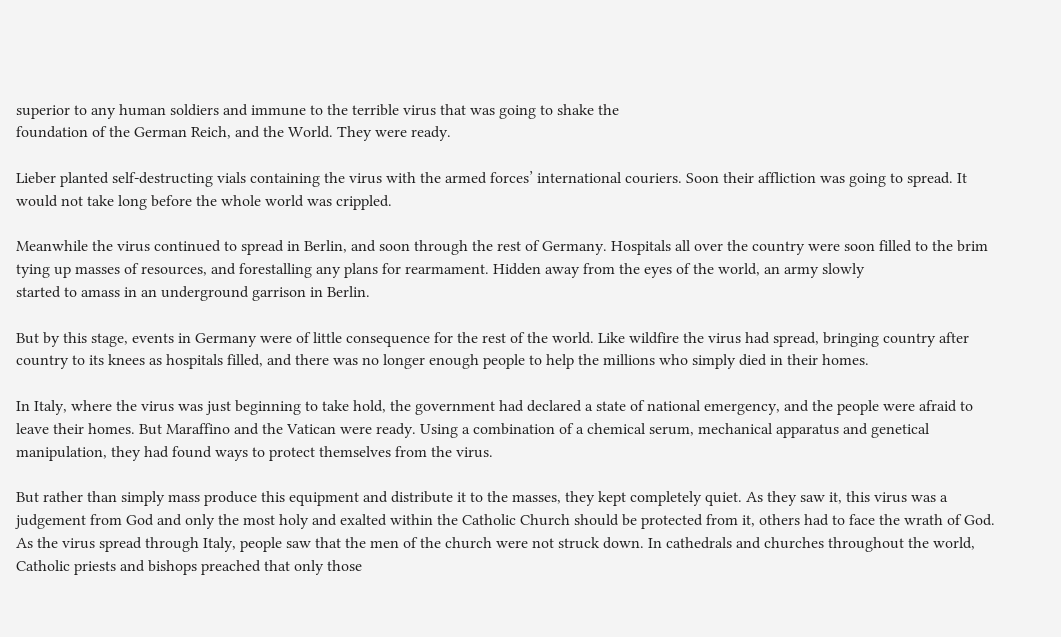superior to any human soldiers and immune to the terrible virus that was going to shake the
foundation of the German Reich, and the World. They were ready.

Lieber planted self-destructing vials containing the virus with the armed forces’ international couriers. Soon their affliction was going to spread. It would not take long before the whole world was crippled.

Meanwhile the virus continued to spread in Berlin, and soon through the rest of Germany. Hospitals all over the country were soon filled to the brim tying up masses of resources, and forestalling any plans for rearmament. Hidden away from the eyes of the world, an army slowly
started to amass in an underground garrison in Berlin.

But by this stage, events in Germany were of little consequence for the rest of the world. Like wildfire the virus had spread, bringing country after country to its knees as hospitals filled, and there was no longer enough people to help the millions who simply died in their homes.

In Italy, where the virus was just beginning to take hold, the government had declared a state of national emergency, and the people were afraid to leave their homes. But Maraffino and the Vatican were ready. Using a combination of a chemical serum, mechanical apparatus and genetical manipulation, they had found ways to protect themselves from the virus.

But rather than simply mass produce this equipment and distribute it to the masses, they kept completely quiet. As they saw it, this virus was a judgement from God and only the most holy and exalted within the Catholic Church should be protected from it, others had to face the wrath of God. As the virus spread through Italy, people saw that the men of the church were not struck down. In cathedrals and churches throughout the world, Catholic priests and bishops preached that only those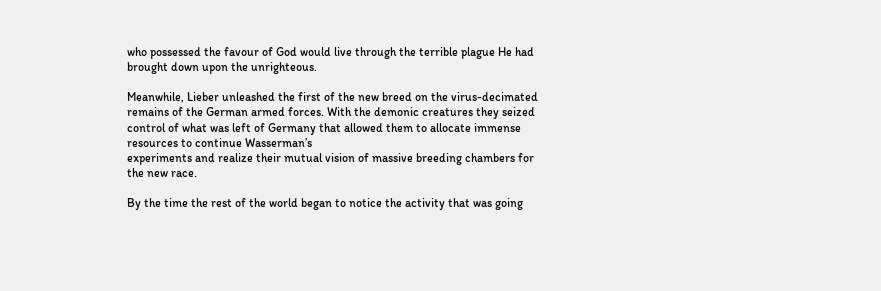who possessed the favour of God would live through the terrible plague He had brought down upon the unrighteous.

Meanwhile, Lieber unleashed the first of the new breed on the virus-decimated remains of the German armed forces. With the demonic creatures they seized control of what was left of Germany that allowed them to allocate immense resources to continue Wasserman’s
experiments and realize their mutual vision of massive breeding chambers for the new race.

By the time the rest of the world began to notice the activity that was going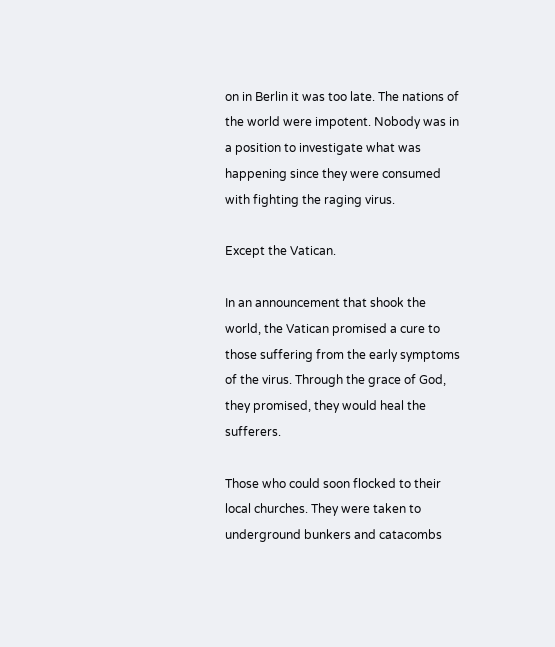on in Berlin it was too late. The nations of the world were impotent. Nobody was in a position to investigate what was happening since they were consumed with fighting the raging virus.

Except the Vatican.

In an announcement that shook the world, the Vatican promised a cure to those suffering from the early symptoms of the virus. Through the grace of God, they promised, they would heal the sufferers.

Those who could soon flocked to their local churches. They were taken to underground bunkers and catacombs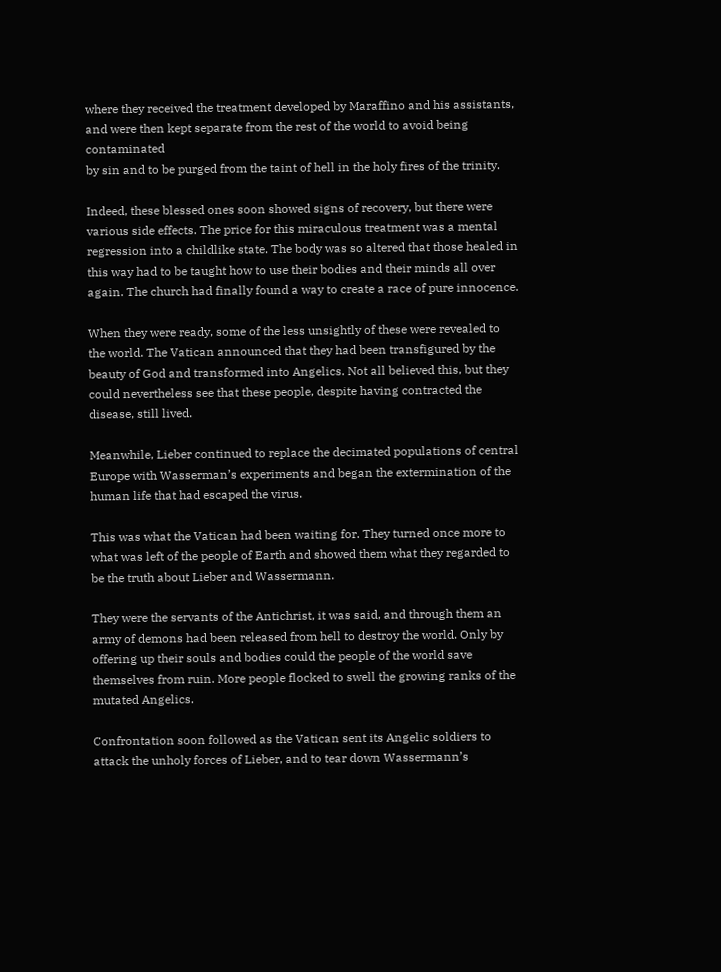where they received the treatment developed by Maraffino and his assistants, and were then kept separate from the rest of the world to avoid being contaminated
by sin and to be purged from the taint of hell in the holy fires of the trinity.

Indeed, these blessed ones soon showed signs of recovery, but there were various side effects. The price for this miraculous treatment was a mental regression into a childlike state. The body was so altered that those healed in this way had to be taught how to use their bodies and their minds all over again. The church had finally found a way to create a race of pure innocence.

When they were ready, some of the less unsightly of these were revealed to the world. The Vatican announced that they had been transfigured by the beauty of God and transformed into Angelics. Not all believed this, but they could nevertheless see that these people, despite having contracted the disease, still lived.

Meanwhile, Lieber continued to replace the decimated populations of central Europe with Wasserman’s experiments and began the extermination of the human life that had escaped the virus.

This was what the Vatican had been waiting for. They turned once more to what was left of the people of Earth and showed them what they regarded to be the truth about Lieber and Wassermann.

They were the servants of the Antichrist, it was said, and through them an army of demons had been released from hell to destroy the world. Only by offering up their souls and bodies could the people of the world save themselves from ruin. More people flocked to swell the growing ranks of the mutated Angelics.

Confrontation soon followed as the Vatican sent its Angelic soldiers to attack the unholy forces of Lieber, and to tear down Wassermann’s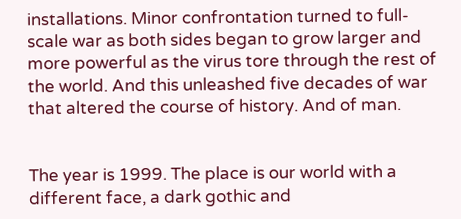installations. Minor confrontation turned to full-scale war as both sides began to grow larger and more powerful as the virus tore through the rest of the world. And this unleashed five decades of war that altered the course of history. And of man.


The year is 1999. The place is our world with a different face, a dark gothic and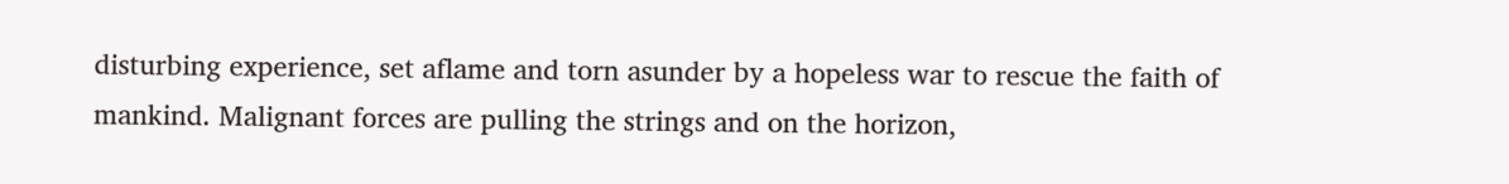disturbing experience, set aflame and torn asunder by a hopeless war to rescue the faith of mankind. Malignant forces are pulling the strings and on the horizon,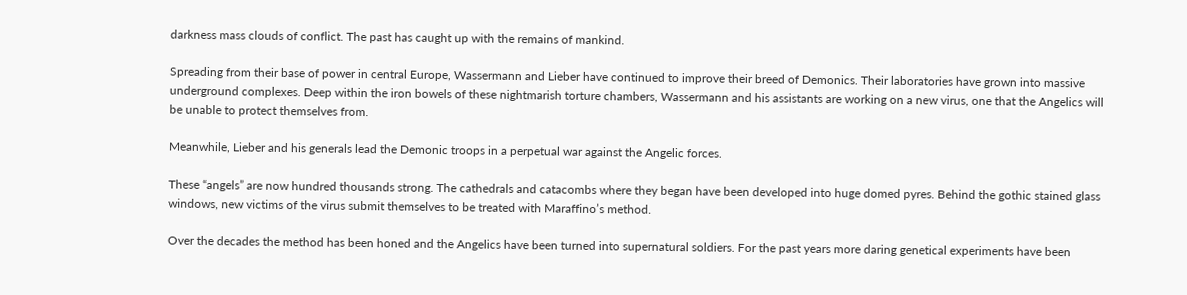darkness mass clouds of conflict. The past has caught up with the remains of mankind.

Spreading from their base of power in central Europe, Wassermann and Lieber have continued to improve their breed of Demonics. Their laboratories have grown into massive underground complexes. Deep within the iron bowels of these nightmarish torture chambers, Wassermann and his assistants are working on a new virus, one that the Angelics will be unable to protect themselves from.

Meanwhile, Lieber and his generals lead the Demonic troops in a perpetual war against the Angelic forces.

These “angels” are now hundred thousands strong. The cathedrals and catacombs where they began have been developed into huge domed pyres. Behind the gothic stained glass windows, new victims of the virus submit themselves to be treated with Maraffino’s method.

Over the decades the method has been honed and the Angelics have been turned into supernatural soldiers. For the past years more daring genetical experiments have been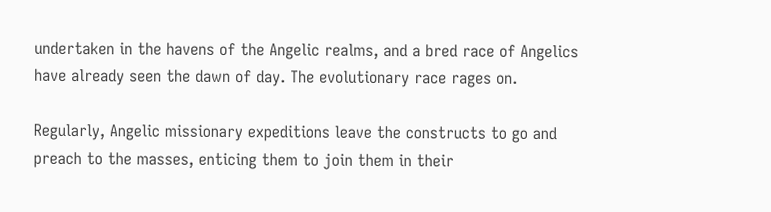undertaken in the havens of the Angelic realms, and a bred race of Angelics have already seen the dawn of day. The evolutionary race rages on.

Regularly, Angelic missionary expeditions leave the constructs to go and preach to the masses, enticing them to join them in their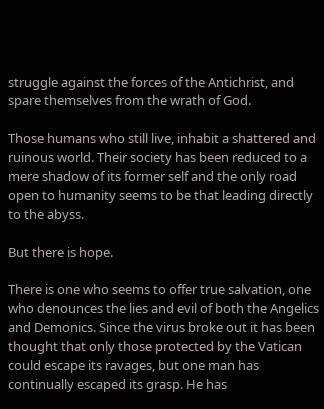struggle against the forces of the Antichrist, and spare themselves from the wrath of God.

Those humans who still live, inhabit a shattered and ruinous world. Their society has been reduced to a mere shadow of its former self and the only road open to humanity seems to be that leading directly to the abyss.

But there is hope.

There is one who seems to offer true salvation, one who denounces the lies and evil of both the Angelics and Demonics. Since the virus broke out it has been thought that only those protected by the Vatican could escape its ravages, but one man has continually escaped its grasp. He has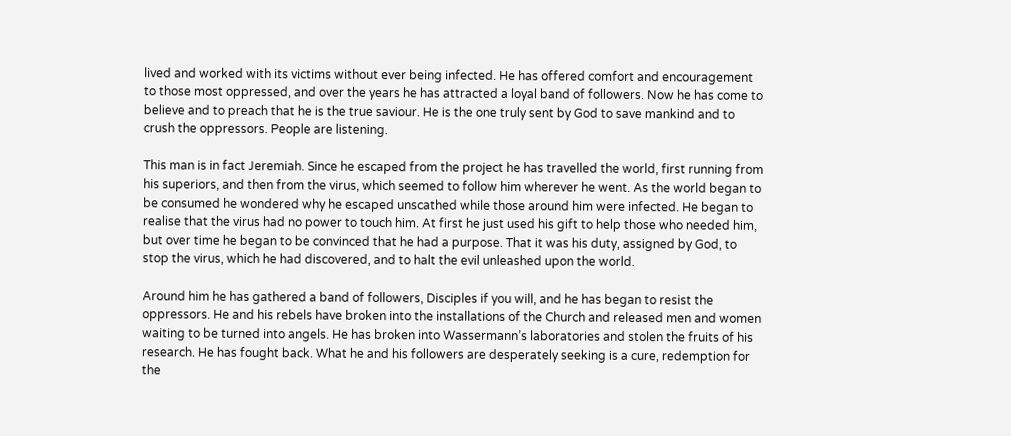lived and worked with its victims without ever being infected. He has offered comfort and encouragement to those most oppressed, and over the years he has attracted a loyal band of followers. Now he has come to believe and to preach that he is the true saviour. He is the one truly sent by God to save mankind and to crush the oppressors. People are listening.

This man is in fact Jeremiah. Since he escaped from the project he has travelled the world, first running from his superiors, and then from the virus, which seemed to follow him wherever he went. As the world began to be consumed he wondered why he escaped unscathed while those around him were infected. He began to realise that the virus had no power to touch him. At first he just used his gift to help those who needed him, but over time he began to be convinced that he had a purpose. That it was his duty, assigned by God, to stop the virus, which he had discovered, and to halt the evil unleashed upon the world.

Around him he has gathered a band of followers, Disciples if you will, and he has began to resist the oppressors. He and his rebels have broken into the installations of the Church and released men and women waiting to be turned into angels. He has broken into Wassermann’s laboratories and stolen the fruits of his research. He has fought back. What he and his followers are desperately seeking is a cure, redemption for the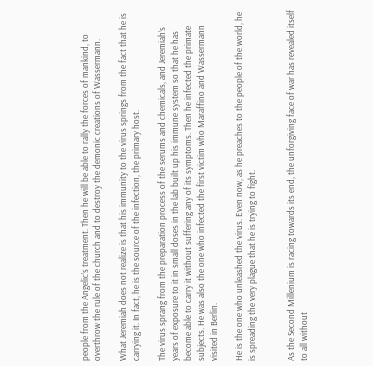people from the Angelic’s treatment. Then he will be able to rally the forces of mankind, to overthrow the rule of the church and to destroy the demonic creations of Wassermann.

What Jeremiah does not realize is that his immunity to the virus springs from the fact that he is carrying it. In fact, he is the source of the infection, the primary host.

The virus sprang from the preparation process of the serums and chemicals, and Jeremiah’s years of exposure to it in small doses in the lab built up his immune system so that he has become able to carry it without suffering any of its symptoms. Then he infected the primate subjects. He was also the one who infected the first victim who Maraffino and Wassermann visited in Berlin.

He is the one who unleashed the virus. Even now, as he preaches to the people of the world, he is spreading the very plague that he is trying to fight.


As the Second Millenium is racing towards its end, the unforgiving face of war has revealed itself to all without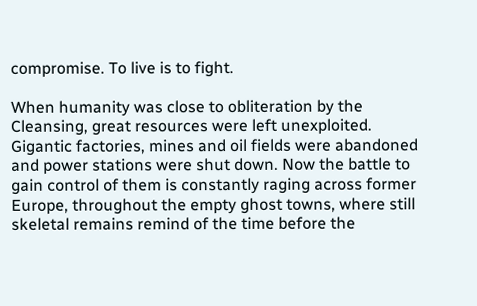compromise. To live is to fight.

When humanity was close to obliteration by the Cleansing, great resources were left unexploited. Gigantic factories, mines and oil fields were abandoned and power stations were shut down. Now the battle to gain control of them is constantly raging across former Europe, throughout the empty ghost towns, where still skeletal remains remind of the time before the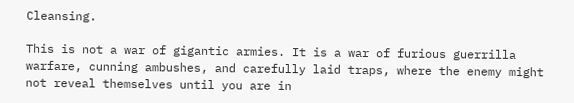Cleansing.

This is not a war of gigantic armies. It is a war of furious guerrilla warfare, cunning ambushes, and carefully laid traps, where the enemy might not reveal themselves until you are in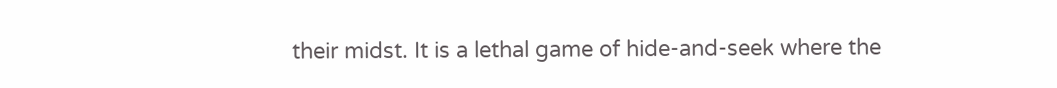their midst. It is a lethal game of hide-and-seek where the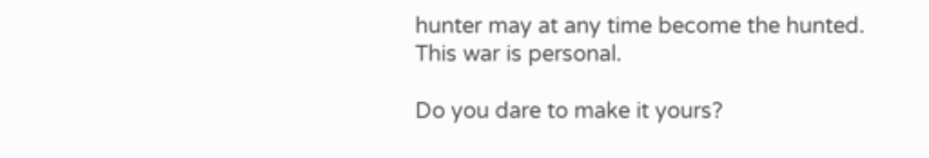hunter may at any time become the hunted. This war is personal.

Do you dare to make it yours?